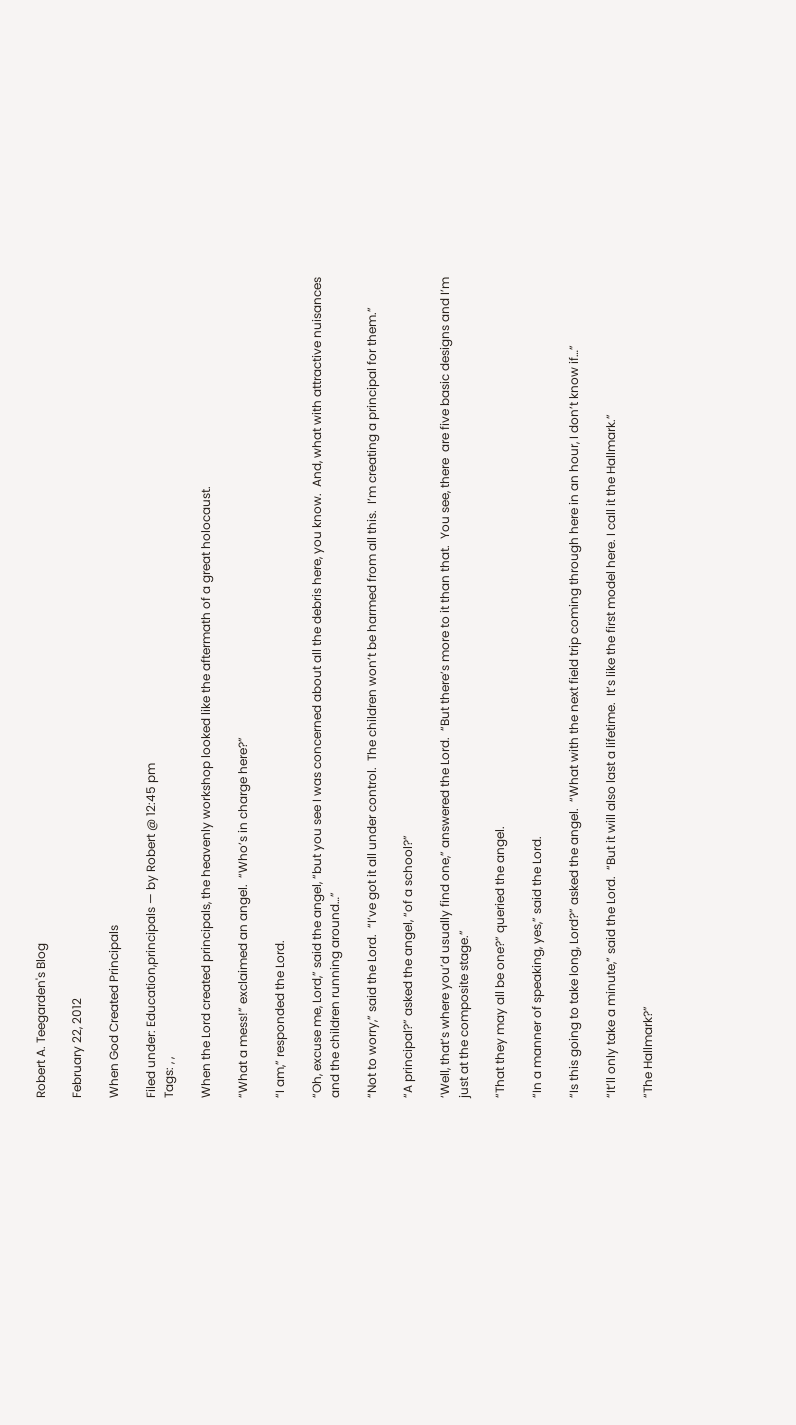Robert A. Teegarden's Blog

February 22, 2012

When God Created Principals

Filed under: Education,principals — by Robert @ 12:45 pm
Tags: , ,

When the Lord created principals, the heavenly workshop looked like the aftermath of a great holocaust.

“What a mess!” exclaimed an angel.  “Who’s in charge here?”

“I am,” responded the Lord.

“Oh, excuse me, Lord,” said the angel, “but you see I was concerned about all the debris here, you know.  And, what with attractive nuisances and the children running around…”

“Not to worry,” said the Lord.  “I’ve got it all under control.  The children won’t be harmed from all this.  I’m creating a principal for them.”

“A principal?” asked the angel, “of a school?”

‘Well, that’s where you’d usually find one,” answered the Lord.  “But there’s more to it than that.  You see, there  are five basic designs and I’m just at the composite stage.”

“That they may all be one?” queried the angel.

“In a manner of speaking, yes,” said the Lord.

“Is this going to take long, Lord?” asked the angel.  “What with the next field trip coming through here in an hour, I don’t know if…”

“It’ll only take a minute,” said the Lord.  “But it will also last a lifetime.  It’s like the first model here. I call it the Hallmark.”

“The Hallmark?”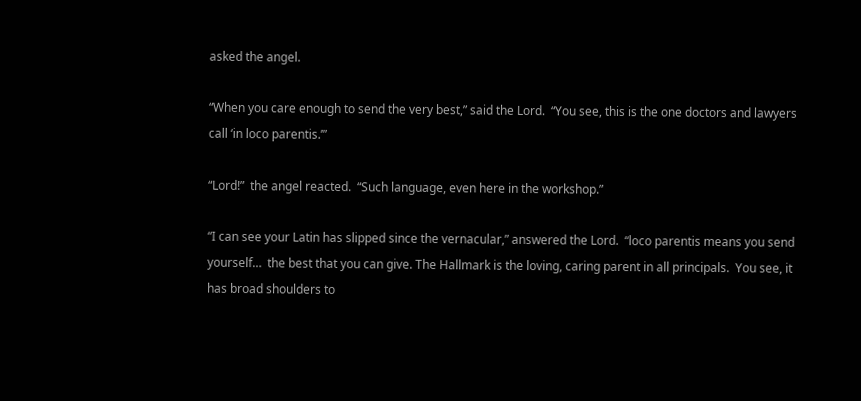asked the angel.

“When you care enough to send the very best,” said the Lord.  “You see, this is the one doctors and lawyers call ‘in loco parentis.’”

“Lord!”  the angel reacted.  “Such language, even here in the workshop.”

“I can see your Latin has slipped since the vernacular,” answered the Lord.  “loco parentis means you send yourself…  the best that you can give. The Hallmark is the loving, caring parent in all principals.  You see, it has broad shoulders to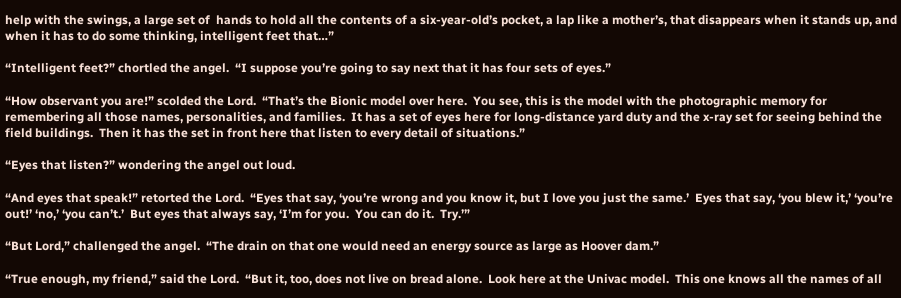help with the swings, a large set of  hands to hold all the contents of a six-year-old’s pocket, a lap like a mother’s, that disappears when it stands up, and when it has to do some thinking, intelligent feet that…”

“Intelligent feet?” chortled the angel.  “I suppose you’re going to say next that it has four sets of eyes.”

“How observant you are!” scolded the Lord.  “That’s the Bionic model over here.  You see, this is the model with the photographic memory for remembering all those names, personalities, and families.  It has a set of eyes here for long-distance yard duty and the x-ray set for seeing behind the field buildings.  Then it has the set in front here that listen to every detail of situations.”

“Eyes that listen?” wondering the angel out loud.

“And eyes that speak!” retorted the Lord.  “Eyes that say, ‘you’re wrong and you know it, but I love you just the same.’  Eyes that say, ‘you blew it,’ ‘you’re out!’ ‘no,’ ‘you can’t.’  But eyes that always say, ‘I’m for you.  You can do it.  Try.’”

“But Lord,” challenged the angel.  “The drain on that one would need an energy source as large as Hoover dam.”

“True enough, my friend,” said the Lord.  “But it, too, does not live on bread alone.  Look here at the Univac model.  This one knows all the names of all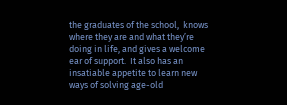the graduates of the school,  knows where they are and what they’re doing in life, and gives a welcome ear of support.  It also has an insatiable appetite to learn new ways of solving age-old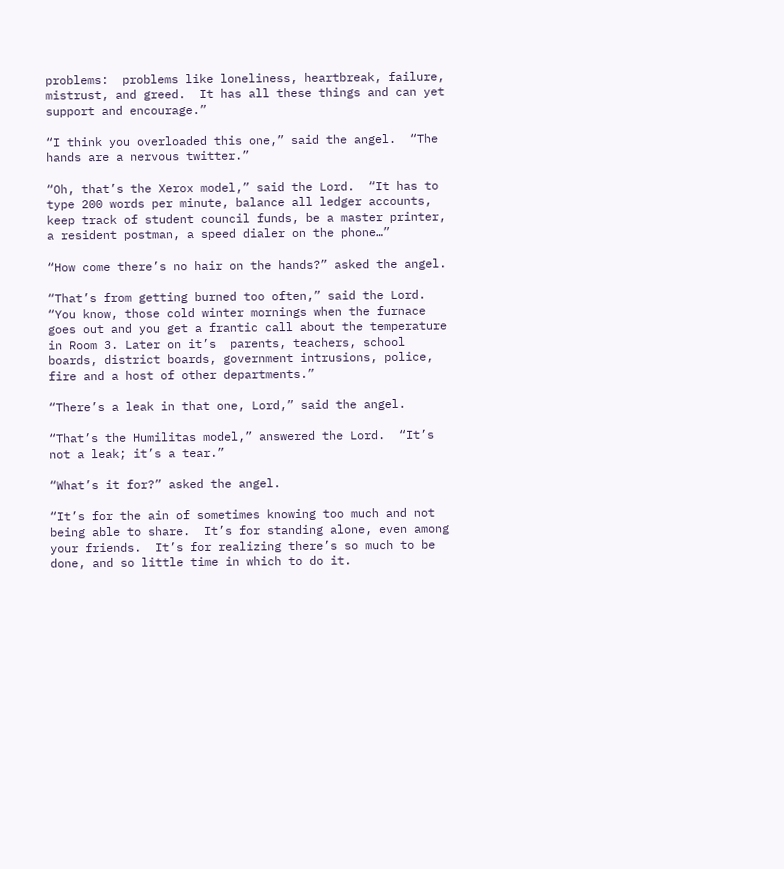problems:  problems like loneliness, heartbreak, failure, mistrust, and greed.  It has all these things and can yet support and encourage.”

“I think you overloaded this one,” said the angel.  “The hands are a nervous twitter.”

“Oh, that’s the Xerox model,” said the Lord.  “It has to type 200 words per minute, balance all ledger accounts, keep track of student council funds, be a master printer, a resident postman, a speed dialer on the phone…”

“How come there’s no hair on the hands?” asked the angel.

“That’s from getting burned too often,” said the Lord.  “You know, those cold winter mornings when the furnace goes out and you get a frantic call about the temperature in Room 3. Later on it’s  parents, teachers, school boards, district boards, government intrusions, police, fire and a host of other departments.”

“There’s a leak in that one, Lord,” said the angel.

“That’s the Humilitas model,” answered the Lord.  “It’s not a leak; it’s a tear.”

“What’s it for?” asked the angel.

“It’s for the ain of sometimes knowing too much and not being able to share.  It’s for standing alone, even among your friends.  It’s for realizing there’s so much to be done, and so little time in which to do it.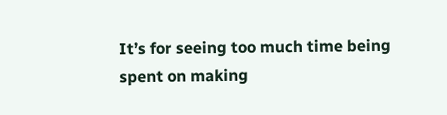It’s for seeing too much time being spent on making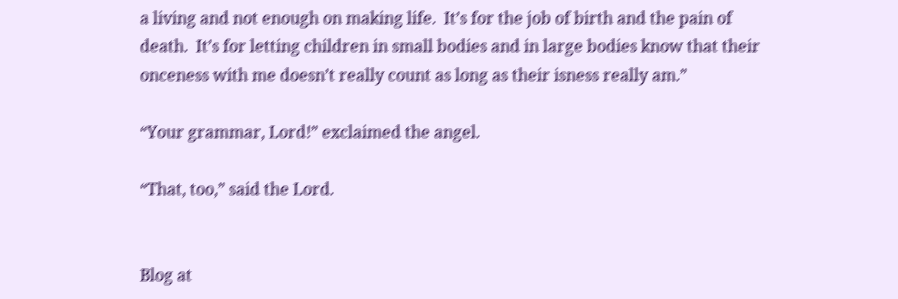a living and not enough on making life.  It’s for the job of birth and the pain of death.  It’s for letting children in small bodies and in large bodies know that their onceness with me doesn’t really count as long as their isness really am.”

“Your grammar, Lord!” exclaimed the angel.

“That, too,” said the Lord.


Blog at